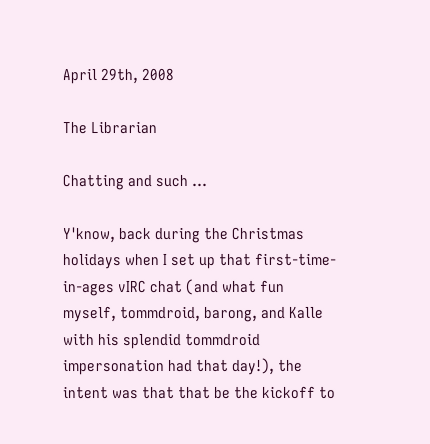April 29th, 2008

The Librarian

Chatting and such ...

Y'know, back during the Christmas holidays when I set up that first-time-in-ages vIRC chat (and what fun myself, tommdroid, barong, and Kalle with his splendid tommdroid impersonation had that day!), the intent was that that be the kickoff to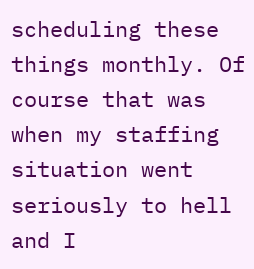scheduling these things monthly. Of course that was when my staffing situation went seriously to hell and I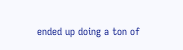ended up doing a ton of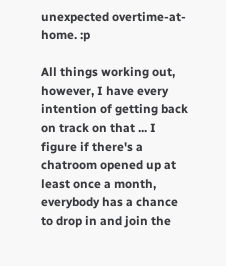unexpected overtime-at-home. :p

All things working out, however, I have every intention of getting back on track on that ... I figure if there's a chatroom opened up at least once a month, everybody has a chance to drop in and join the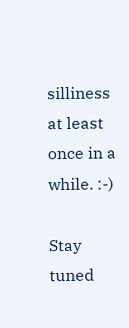silliness at least once in a while. :-)

Stay tuned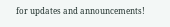for updates and announcements!